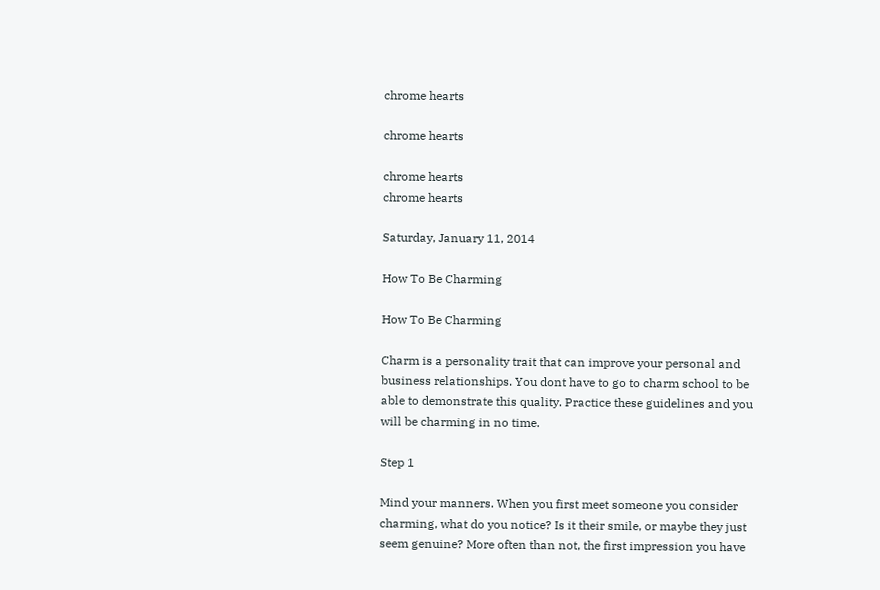chrome hearts

chrome hearts

chrome hearts
chrome hearts

Saturday, January 11, 2014

How To Be Charming

How To Be Charming

Charm is a personality trait that can improve your personal and business relationships. You dont have to go to charm school to be able to demonstrate this quality. Practice these guidelines and you will be charming in no time.

Step 1

Mind your manners. When you first meet someone you consider charming, what do you notice? Is it their smile, or maybe they just seem genuine? More often than not, the first impression you have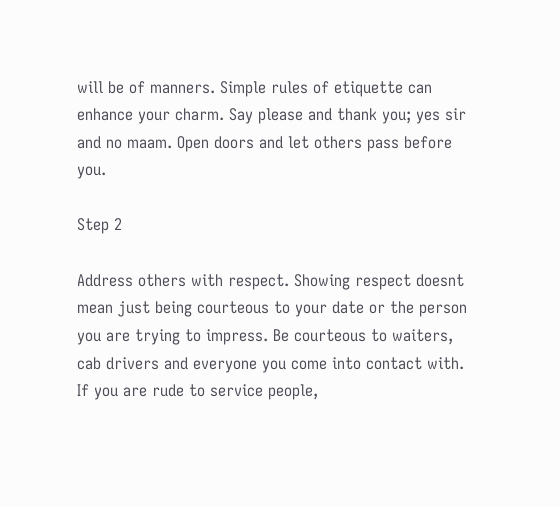will be of manners. Simple rules of etiquette can enhance your charm. Say please and thank you; yes sir and no maam. Open doors and let others pass before you.

Step 2

Address others with respect. Showing respect doesnt mean just being courteous to your date or the person you are trying to impress. Be courteous to waiters, cab drivers and everyone you come into contact with. If you are rude to service people,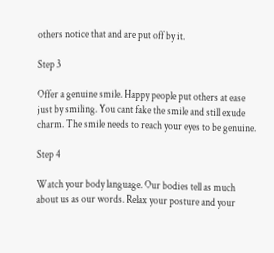others notice that and are put off by it.

Step 3

Offer a genuine smile. Happy people put others at ease just by smiling. You cant fake the smile and still exude charm. The smile needs to reach your eyes to be genuine.

Step 4

Watch your body language. Our bodies tell as much about us as our words. Relax your posture and your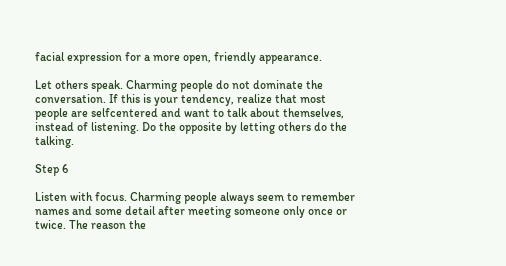facial expression for a more open, friendly appearance.

Let others speak. Charming people do not dominate the conversation. If this is your tendency, realize that most people are selfcentered and want to talk about themselves, instead of listening. Do the opposite by letting others do the talking.

Step 6

Listen with focus. Charming people always seem to remember names and some detail after meeting someone only once or twice. The reason the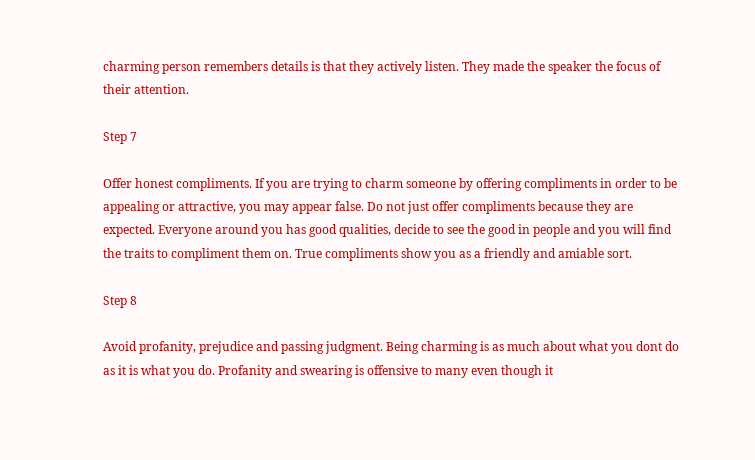charming person remembers details is that they actively listen. They made the speaker the focus of their attention.

Step 7

Offer honest compliments. If you are trying to charm someone by offering compliments in order to be appealing or attractive, you may appear false. Do not just offer compliments because they are expected. Everyone around you has good qualities, decide to see the good in people and you will find the traits to compliment them on. True compliments show you as a friendly and amiable sort.

Step 8

Avoid profanity, prejudice and passing judgment. Being charming is as much about what you dont do as it is what you do. Profanity and swearing is offensive to many even though it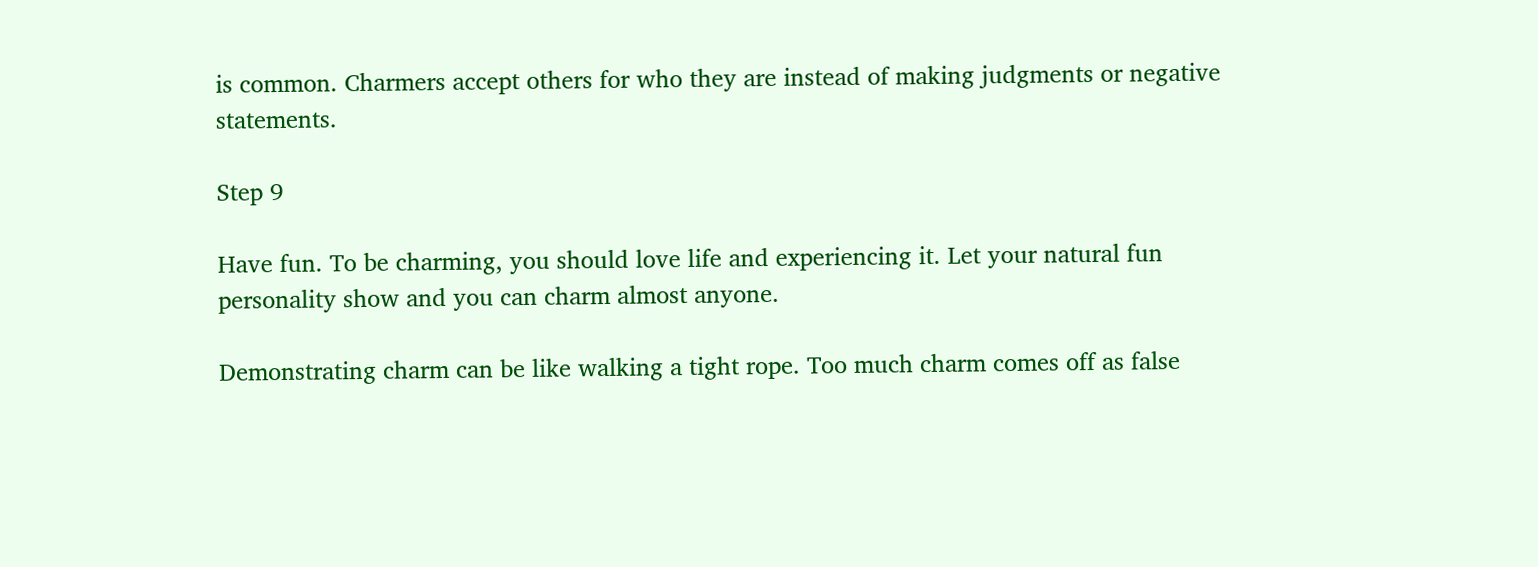is common. Charmers accept others for who they are instead of making judgments or negative statements.

Step 9

Have fun. To be charming, you should love life and experiencing it. Let your natural fun personality show and you can charm almost anyone.

Demonstrating charm can be like walking a tight rope. Too much charm comes off as false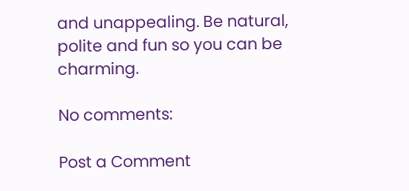and unappealing. Be natural, polite and fun so you can be charming.

No comments:

Post a Comment